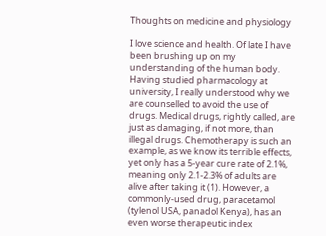Thoughts on medicine and physiology

I love science and health. Of late I have been brushing up on my understanding of the human body. Having studied pharmacology at university, I really understood why we are counselled to avoid the use of drugs. Medical drugs, rightly called, are just as damaging, if not more, than illegal drugs. Chemotherapy is such an example, as we know its terrible effects, yet only has a 5-year cure rate of 2.1%, meaning only 2.1-2.3% of adults are alive after taking it (1). However, a commonly-used drug, paracetamol (tylenol USA, panadol Kenya), has an even worse therapeutic index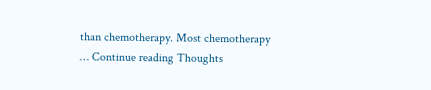than chemotherapy. Most chemotherapy … Continue reading Thoughts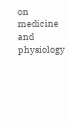on medicine and physiology